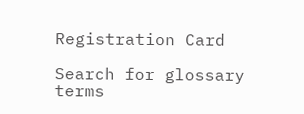Registration Card

Search for glossary terms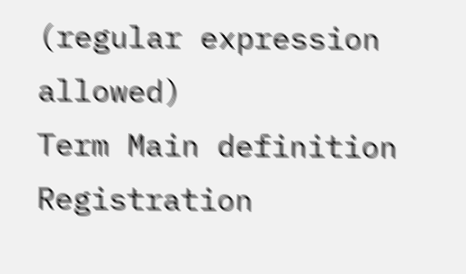(regular expression allowed)
Term Main definition
Registration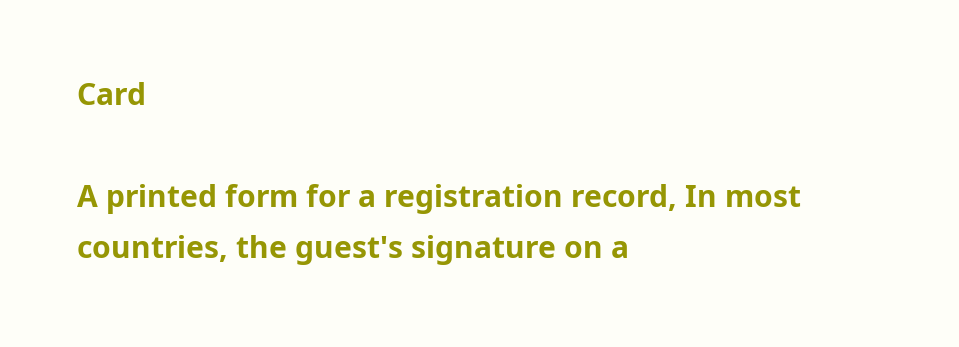Card

A printed form for a registration record, In most countries, the guest's signature on a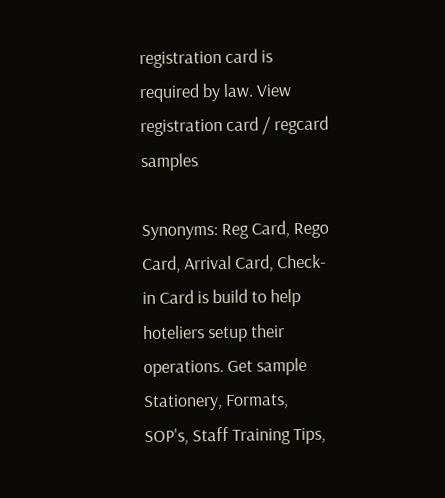registration card is required by law. View registration card / regcard samples

Synonyms: Reg Card, Rego Card, Arrival Card, Check-in Card is build to help hoteliers setup their operations. Get sample Stationery, Formats, SOP's, Staff Training Tips,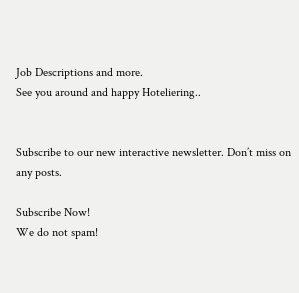Job Descriptions and more.
See you around and happy Hoteliering..


Subscribe to our new interactive newsletter. Don’t miss on any posts.

Subscribe Now!
We do not spam!